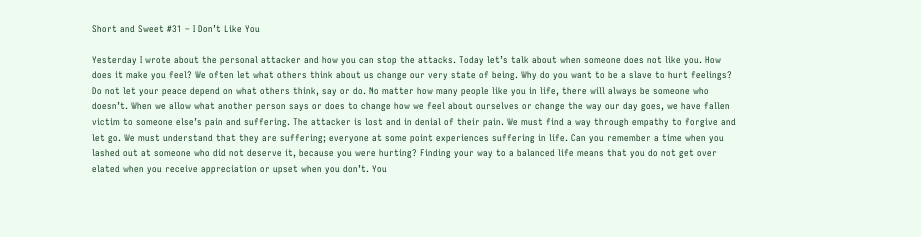Short and Sweet #31 – I Don’t Like You

Yesterday I wrote about the personal attacker and how you can stop the attacks. Today let’s talk about when someone does not like you. How does it make you feel? We often let what others think about us change our very state of being. Why do you want to be a slave to hurt feelings? Do not let your peace depend on what others think, say or do. No matter how many people like you in life, there will always be someone who doesn’t. When we allow what another person says or does to change how we feel about ourselves or change the way our day goes, we have fallen victim to someone else’s pain and suffering. The attacker is lost and in denial of their pain. We must find a way through empathy to forgive and let go. We must understand that they are suffering; everyone at some point experiences suffering in life. Can you remember a time when you lashed out at someone who did not deserve it, because you were hurting? Finding your way to a balanced life means that you do not get over elated when you receive appreciation or upset when you don’t. You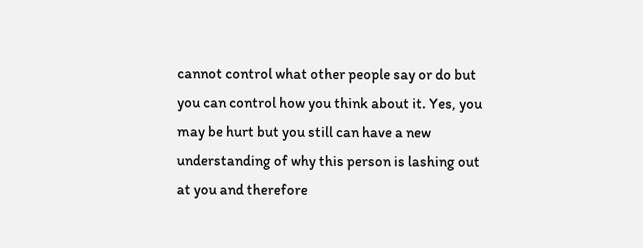cannot control what other people say or do but you can control how you think about it. Yes, you may be hurt but you still can have a new understanding of why this person is lashing out at you and therefore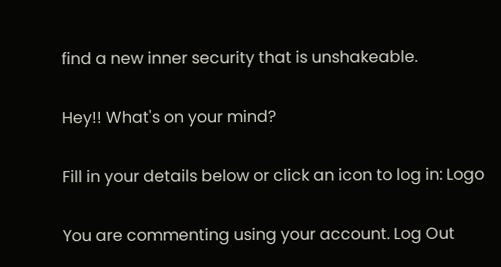find a new inner security that is unshakeable.

Hey!! What's on your mind?

Fill in your details below or click an icon to log in: Logo

You are commenting using your account. Log Out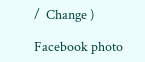/  Change )

Facebook photo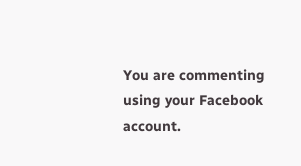You are commenting using your Facebook account.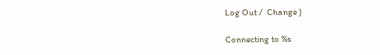Log Out /  Change )

Connecting to %s